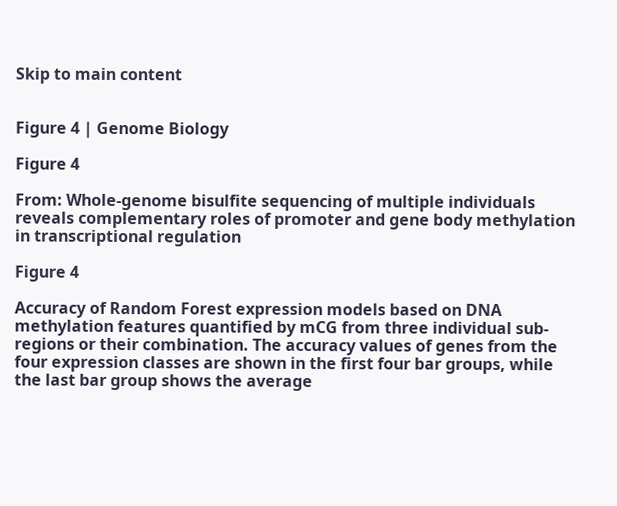Skip to main content


Figure 4 | Genome Biology

Figure 4

From: Whole-genome bisulfite sequencing of multiple individuals reveals complementary roles of promoter and gene body methylation in transcriptional regulation

Figure 4

Accuracy of Random Forest expression models based on DNA methylation features quantified by mCG from three individual sub-regions or their combination. The accuracy values of genes from the four expression classes are shown in the first four bar groups, while the last bar group shows the average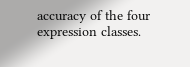accuracy of the four expression classes.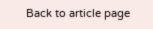Back to article page